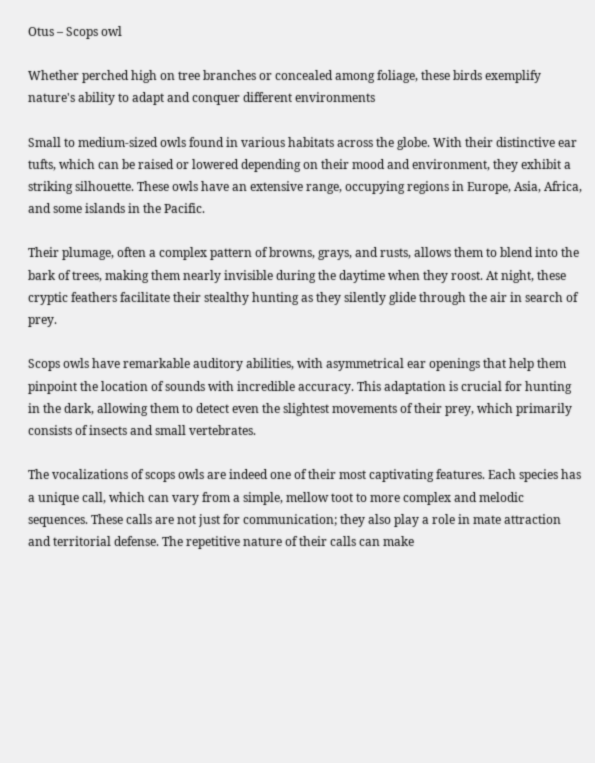Otus – Scops owl

Whether perched high on tree branches or concealed among foliage, these birds exemplify nature's ability to adapt and conquer different environments

Small to medium-sized owls found in various habitats across the globe. With their distinctive ear tufts, which can be raised or lowered depending on their mood and environment, they exhibit a striking silhouette. These owls have an extensive range, occupying regions in Europe, Asia, Africa, and some islands in the Pacific.

Their plumage, often a complex pattern of browns, grays, and rusts, allows them to blend into the bark of trees, making them nearly invisible during the daytime when they roost. At night, these cryptic feathers facilitate their stealthy hunting as they silently glide through the air in search of prey.

Scops owls have remarkable auditory abilities, with asymmetrical ear openings that help them pinpoint the location of sounds with incredible accuracy. This adaptation is crucial for hunting in the dark, allowing them to detect even the slightest movements of their prey, which primarily consists of insects and small vertebrates.

The vocalizations of scops owls are indeed one of their most captivating features. Each species has a unique call, which can vary from a simple, mellow toot to more complex and melodic sequences. These calls are not just for communication; they also play a role in mate attraction and territorial defense. The repetitive nature of their calls can make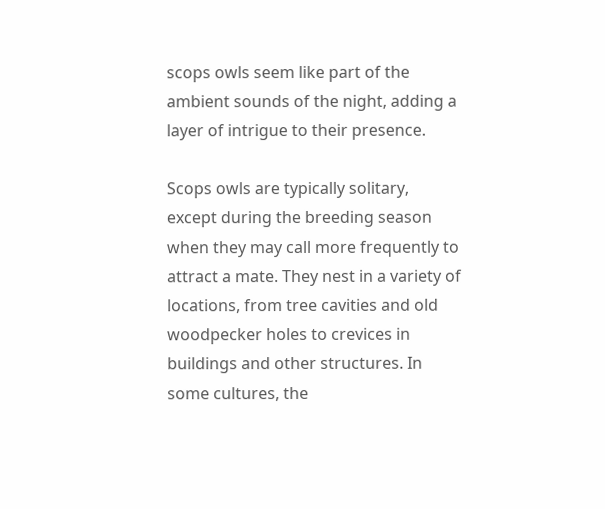scops owls seem like part of the ambient sounds of the night, adding a layer of intrigue to their presence.

Scops owls are typically solitary, except during the breeding season when they may call more frequently to attract a mate. They nest in a variety of locations, from tree cavities and old woodpecker holes to crevices in buildings and other structures. In some cultures, the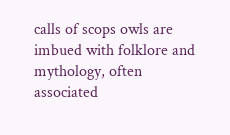calls of scops owls are imbued with folklore and mythology, often associated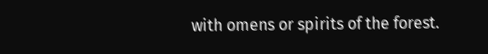with omens or spirits of the forest.